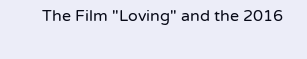The Film "Loving" and the 2016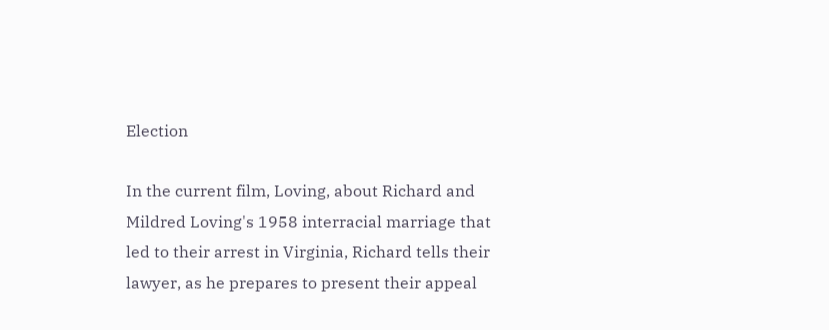Election

In the current film, Loving, about Richard and Mildred Loving's 1958 interracial marriage that led to their arrest in Virginia, Richard tells their lawyer, as he prepares to present their appeal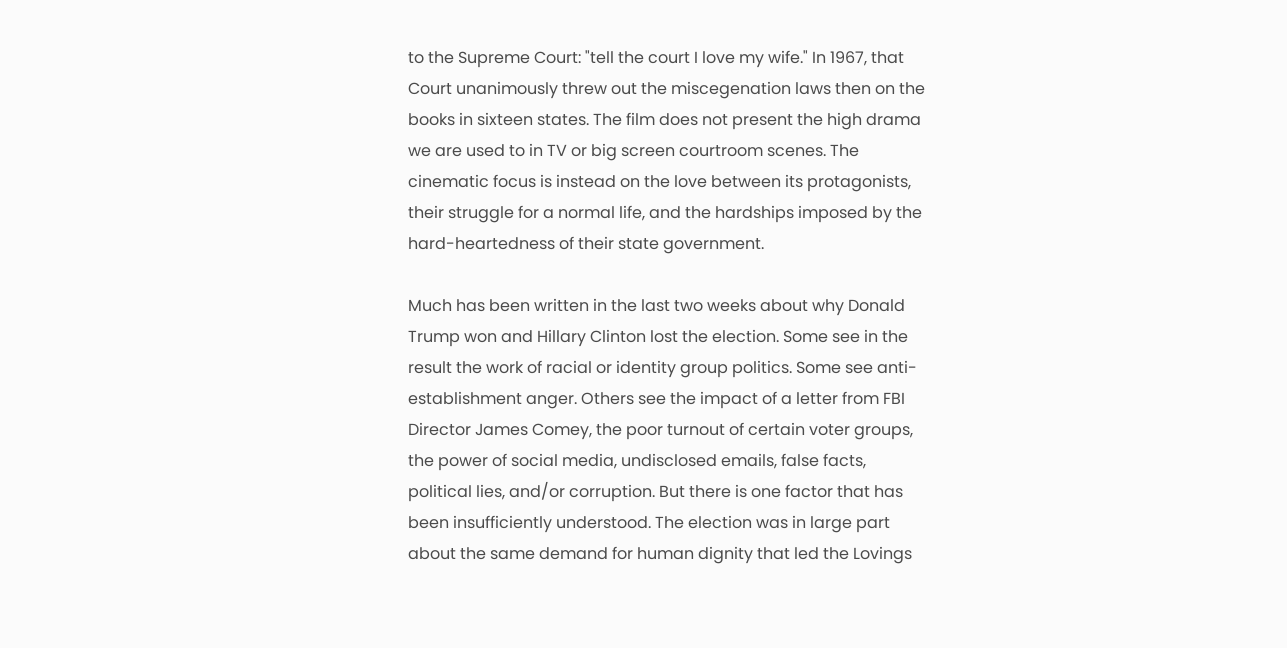to the Supreme Court: "tell the court I love my wife." In 1967, that Court unanimously threw out the miscegenation laws then on the books in sixteen states. The film does not present the high drama we are used to in TV or big screen courtroom scenes. The cinematic focus is instead on the love between its protagonists, their struggle for a normal life, and the hardships imposed by the hard-heartedness of their state government.

Much has been written in the last two weeks about why Donald Trump won and Hillary Clinton lost the election. Some see in the result the work of racial or identity group politics. Some see anti-establishment anger. Others see the impact of a letter from FBI Director James Comey, the poor turnout of certain voter groups, the power of social media, undisclosed emails, false facts, political lies, and/or corruption. But there is one factor that has been insufficiently understood. The election was in large part about the same demand for human dignity that led the Lovings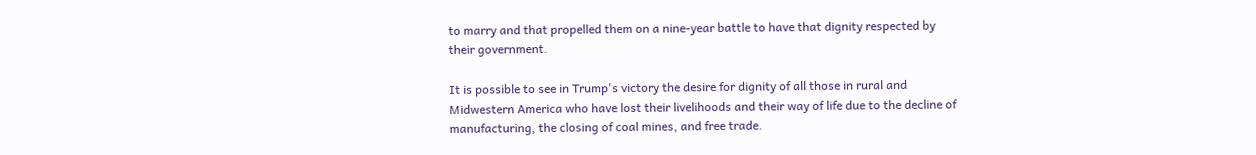to marry and that propelled them on a nine-year battle to have that dignity respected by their government.

It is possible to see in Trump's victory the desire for dignity of all those in rural and Midwestern America who have lost their livelihoods and their way of life due to the decline of manufacturing, the closing of coal mines, and free trade.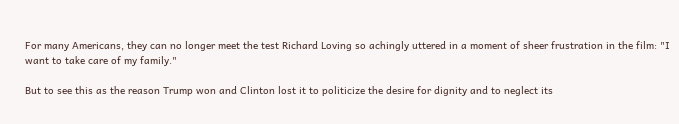For many Americans, they can no longer meet the test Richard Loving so achingly uttered in a moment of sheer frustration in the film: "I want to take care of my family."

But to see this as the reason Trump won and Clinton lost it to politicize the desire for dignity and to neglect its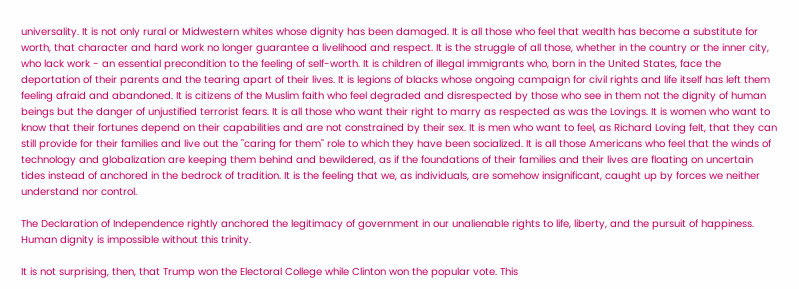universality. It is not only rural or Midwestern whites whose dignity has been damaged. It is all those who feel that wealth has become a substitute for worth, that character and hard work no longer guarantee a livelihood and respect. It is the struggle of all those, whether in the country or the inner city, who lack work - an essential precondition to the feeling of self-worth. It is children of illegal immigrants who, born in the United States, face the deportation of their parents and the tearing apart of their lives. It is legions of blacks whose ongoing campaign for civil rights and life itself has left them feeling afraid and abandoned. It is citizens of the Muslim faith who feel degraded and disrespected by those who see in them not the dignity of human beings but the danger of unjustified terrorist fears. It is all those who want their right to marry as respected as was the Lovings. It is women who want to know that their fortunes depend on their capabilities and are not constrained by their sex. It is men who want to feel, as Richard Loving felt, that they can still provide for their families and live out the "caring for them" role to which they have been socialized. It is all those Americans who feel that the winds of technology and globalization are keeping them behind and bewildered, as if the foundations of their families and their lives are floating on uncertain tides instead of anchored in the bedrock of tradition. It is the feeling that we, as individuals, are somehow insignificant, caught up by forces we neither understand nor control.

The Declaration of Independence rightly anchored the legitimacy of government in our unalienable rights to life, liberty, and the pursuit of happiness. Human dignity is impossible without this trinity.

It is not surprising, then, that Trump won the Electoral College while Clinton won the popular vote. This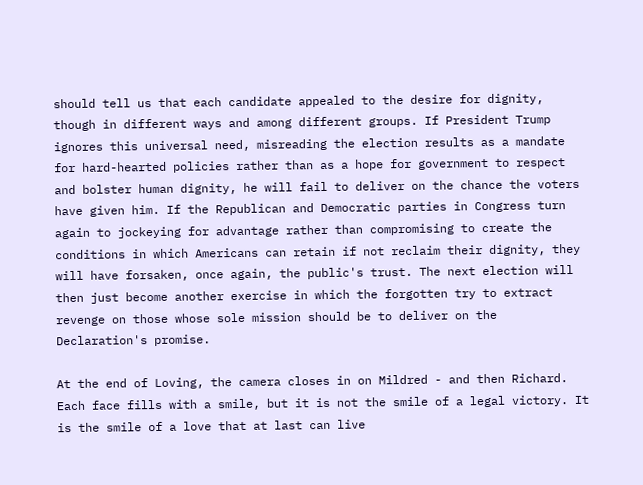should tell us that each candidate appealed to the desire for dignity, though in different ways and among different groups. If President Trump ignores this universal need, misreading the election results as a mandate for hard-hearted policies rather than as a hope for government to respect and bolster human dignity, he will fail to deliver on the chance the voters have given him. If the Republican and Democratic parties in Congress turn again to jockeying for advantage rather than compromising to create the conditions in which Americans can retain if not reclaim their dignity, they will have forsaken, once again, the public's trust. The next election will then just become another exercise in which the forgotten try to extract revenge on those whose sole mission should be to deliver on the Declaration's promise.

At the end of Loving, the camera closes in on Mildred - and then Richard. Each face fills with a smile, but it is not the smile of a legal victory. It is the smile of a love that at last can live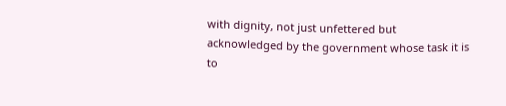with dignity, not just unfettered but acknowledged by the government whose task it is to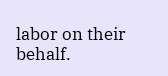labor on their behalf.